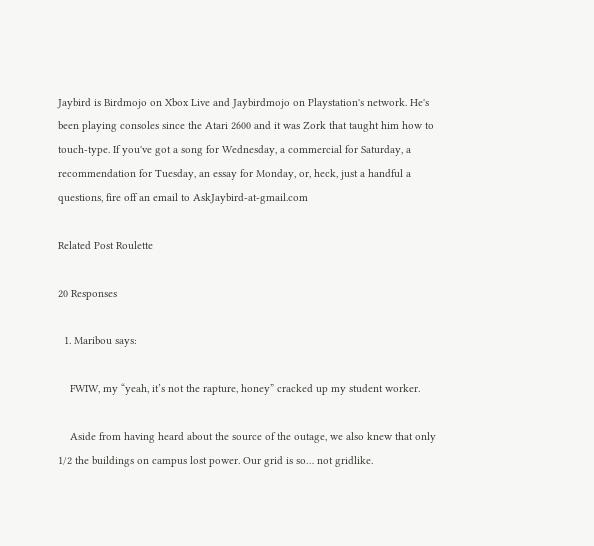Jaybird is Birdmojo on Xbox Live and Jaybirdmojo on Playstation's network. He's been playing consoles since the Atari 2600 and it was Zork that taught him how to touch-type. If you've got a song for Wednesday, a commercial for Saturday, a recommendation for Tuesday, an essay for Monday, or, heck, just a handful a questions, fire off an email to AskJaybird-at-gmail.com

Related Post Roulette

20 Responses

  1. Maribou says:

    FWIW, my “yeah, it’s not the rapture, honey” cracked up my student worker.

    Aside from having heard about the source of the outage, we also knew that only 1/2 the buildings on campus lost power. Our grid is so… not gridlike.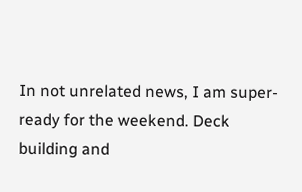In not unrelated news, I am super-ready for the weekend. Deck building and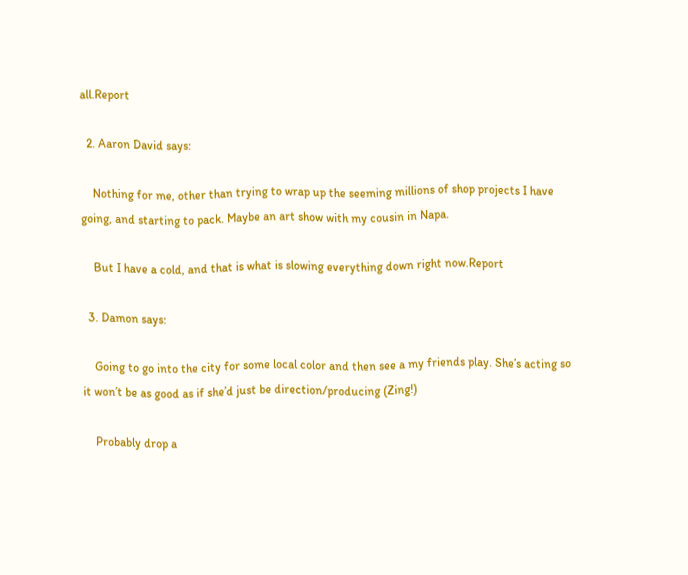all.Report

  2. Aaron David says:

    Nothing for me, other than trying to wrap up the seeming millions of shop projects I have going, and starting to pack. Maybe an art show with my cousin in Napa.

    But I have a cold, and that is what is slowing everything down right now.Report

  3. Damon says:

    Going to go into the city for some local color and then see a my friends play. She’s acting so it won’t be as good as if she’d just be direction/producing (Zing!)

    Probably drop a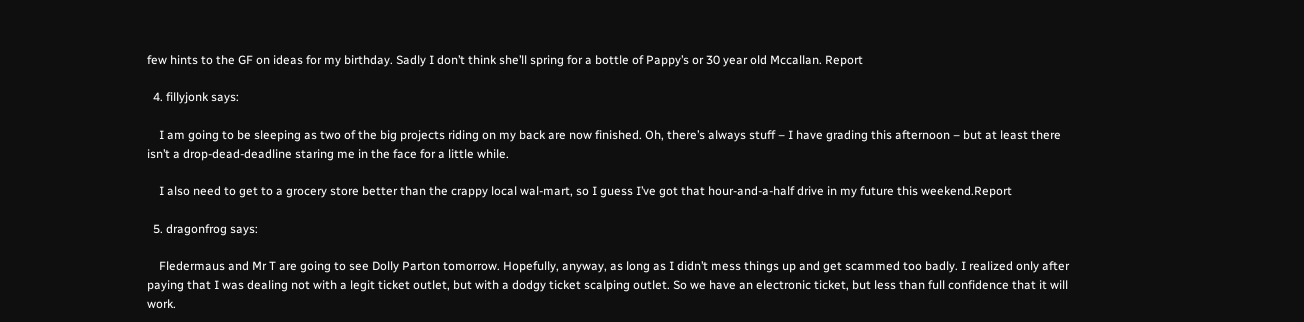few hints to the GF on ideas for my birthday. Sadly I don’t think she’ll spring for a bottle of Pappy’s or 30 year old Mccallan. Report

  4. fillyjonk says:

    I am going to be sleeping as two of the big projects riding on my back are now finished. Oh, there’s always stuff – I have grading this afternoon – but at least there isn’t a drop-dead-deadline staring me in the face for a little while.

    I also need to get to a grocery store better than the crappy local wal-mart, so I guess I’ve got that hour-and-a-half drive in my future this weekend.Report

  5. dragonfrog says:

    Fledermaus and Mr T are going to see Dolly Parton tomorrow. Hopefully, anyway, as long as I didn’t mess things up and get scammed too badly. I realized only after paying that I was dealing not with a legit ticket outlet, but with a dodgy ticket scalping outlet. So we have an electronic ticket, but less than full confidence that it will work.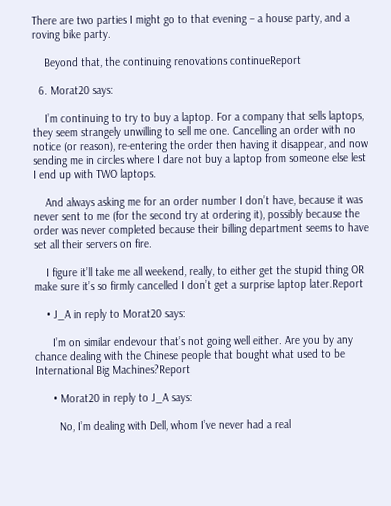There are two parties I might go to that evening – a house party, and a roving bike party.

    Beyond that, the continuing renovations continueReport

  6. Morat20 says:

    I’m continuing to try to buy a laptop. For a company that sells laptops, they seem strangely unwilling to sell me one. Cancelling an order with no notice (or reason), re-entering the order then having it disappear, and now sending me in circles where I dare not buy a laptop from someone else lest I end up with TWO laptops.

    And always asking me for an order number I don’t have, because it was never sent to me (for the second try at ordering it), possibly because the order was never completed because their billing department seems to have set all their servers on fire.

    I figure it’ll take me all weekend, really, to either get the stupid thing OR make sure it’s so firmly cancelled I don’t get a surprise laptop later.Report

    • J_A in reply to Morat20 says:

      I’m on similar endevour that’s not going well either. Are you by any chance dealing with the Chinese people that bought what used to be International Big Machines?Report

      • Morat20 in reply to J_A says:

        No, I’m dealing with Dell, whom I’ve never had a real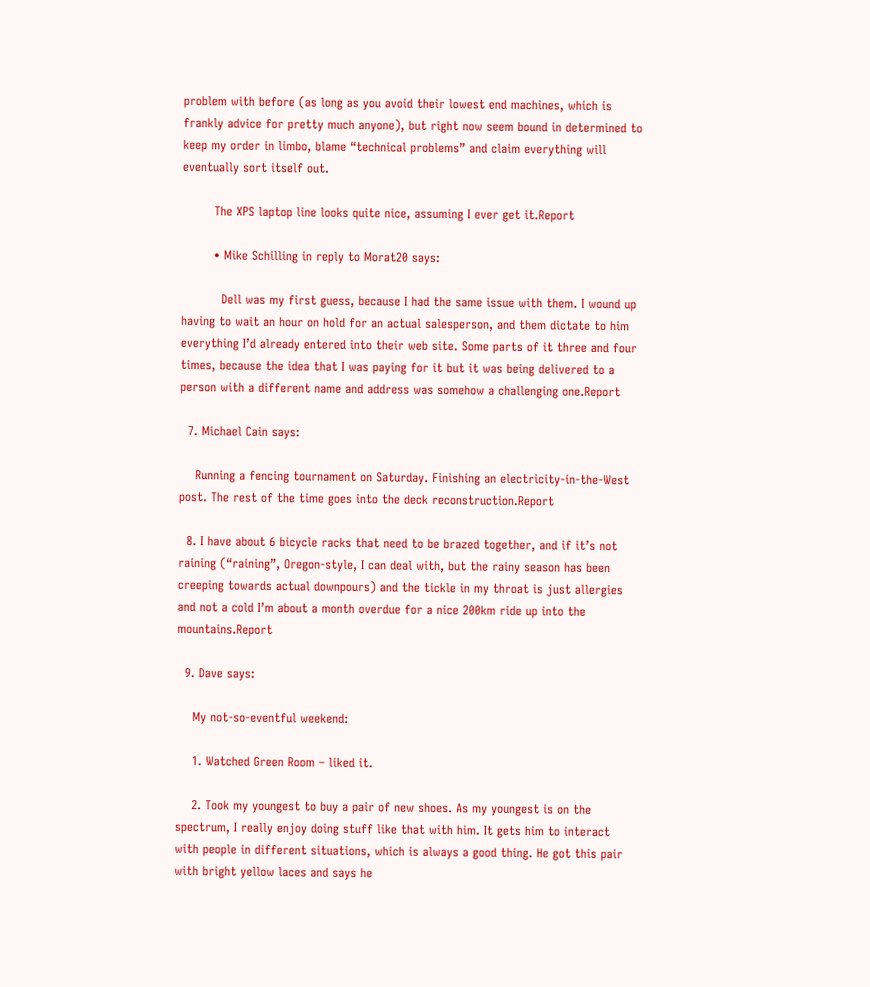problem with before (as long as you avoid their lowest end machines, which is frankly advice for pretty much anyone), but right now seem bound in determined to keep my order in limbo, blame “technical problems” and claim everything will eventually sort itself out.

        The XPS laptop line looks quite nice, assuming I ever get it.Report

        • Mike Schilling in reply to Morat20 says:

          Dell was my first guess, because I had the same issue with them. I wound up having to wait an hour on hold for an actual salesperson, and them dictate to him everything I’d already entered into their web site. Some parts of it three and four times, because the idea that I was paying for it but it was being delivered to a person with a different name and address was somehow a challenging one.Report

  7. Michael Cain says:

    Running a fencing tournament on Saturday. Finishing an electricity-in-the-West post. The rest of the time goes into the deck reconstruction.Report

  8. I have about 6 bicycle racks that need to be brazed together, and if it’s not raining (“raining”, Oregon-style, I can deal with, but the rainy season has been creeping towards actual downpours) and the tickle in my throat is just allergies and not a cold I’m about a month overdue for a nice 200km ride up into the mountains.Report

  9. Dave says:

    My not-so-eventful weekend:

    1. Watched Green Room – liked it.

    2. Took my youngest to buy a pair of new shoes. As my youngest is on the spectrum, I really enjoy doing stuff like that with him. It gets him to interact with people in different situations, which is always a good thing. He got this pair with bright yellow laces and says he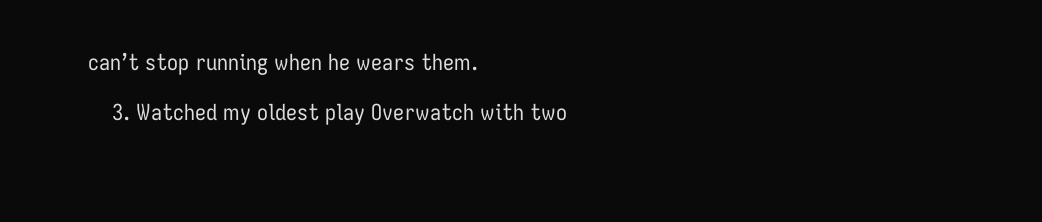can’t stop running when he wears them.

    3. Watched my oldest play Overwatch with two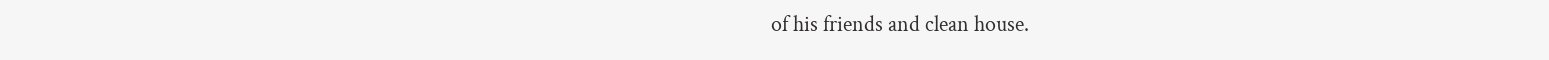of his friends and clean house.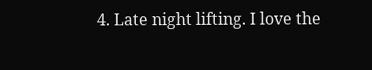4. Late night lifting. I love the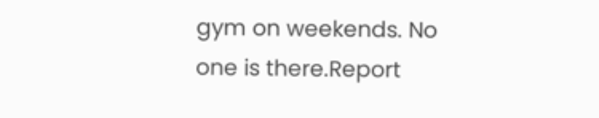gym on weekends. No one is there.Report